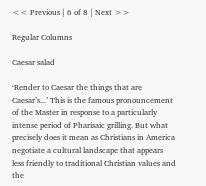<< Previous | 6 of 8 | Next >>

Regular Columns

Caesar salad

‘Render to Caesar the things that are Caesar’s...’ This is the famous pronouncement of the Master in response to a particularly intense period of Pharisaic grilling. But what precisely does it mean as Christians in America negotiate a cultural landscape that appears less friendly to traditional Christian values and the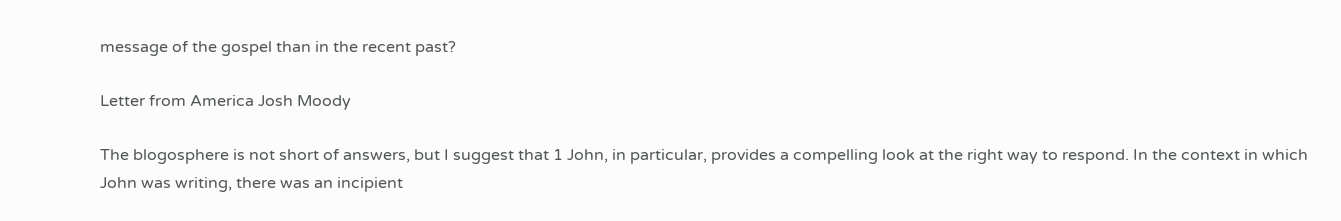message of the gospel than in the recent past?

Letter from America Josh Moody

The blogosphere is not short of answers, but I suggest that 1 John, in particular, provides a compelling look at the right way to respond. In the context in which John was writing, there was an incipient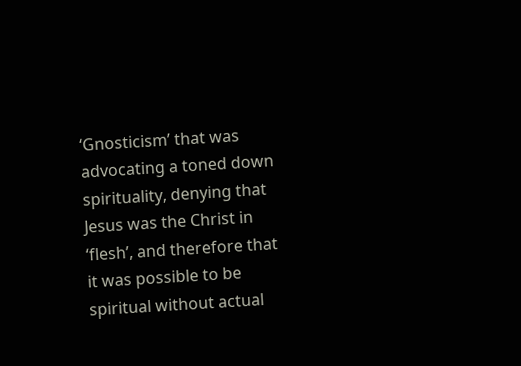‘Gnosticism’ that was advocating a toned down spirituality, denying that Jesus was the Christ in ‘flesh’, and therefore that it was possible to be spiritual without actual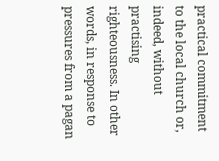practical commitment to the local church or, indeed, without practising righteousness. In other words, in response to pressures from a pagan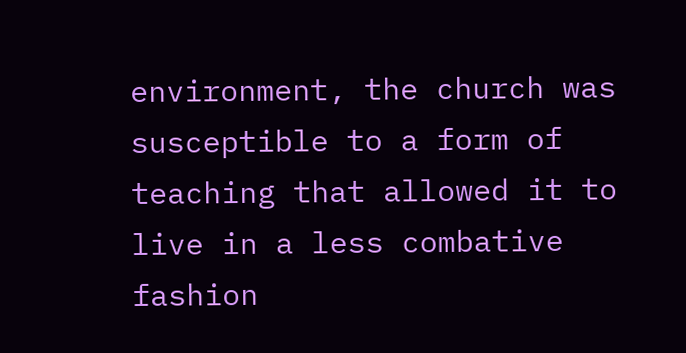environment, the church was susceptible to a form of teaching that allowed it to live in a less combative fashion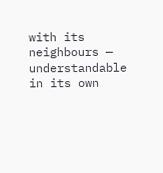with its neighbours — understandable in its own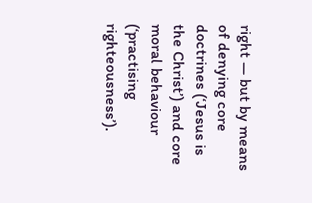right — but by means of denying core doctrines (‘Jesus is the Christ’) and core moral behaviour (‘practising righteousness’).